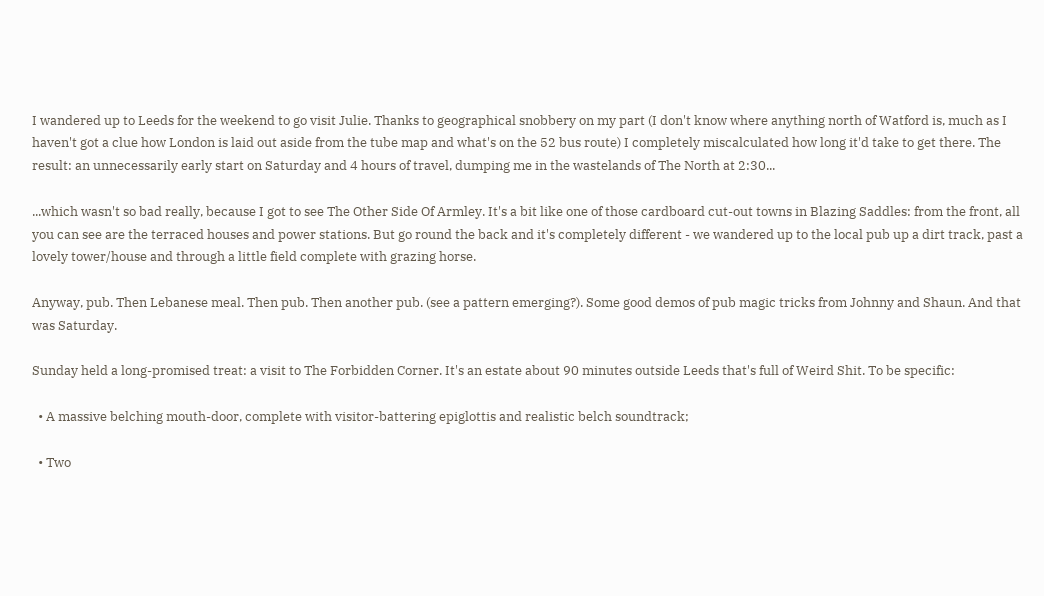I wandered up to Leeds for the weekend to go visit Julie. Thanks to geographical snobbery on my part (I don't know where anything north of Watford is, much as I haven't got a clue how London is laid out aside from the tube map and what's on the 52 bus route) I completely miscalculated how long it'd take to get there. The result: an unnecessarily early start on Saturday and 4 hours of travel, dumping me in the wastelands of The North at 2:30...

...which wasn't so bad really, because I got to see The Other Side Of Armley. It's a bit like one of those cardboard cut-out towns in Blazing Saddles: from the front, all you can see are the terraced houses and power stations. But go round the back and it's completely different - we wandered up to the local pub up a dirt track, past a lovely tower/house and through a little field complete with grazing horse.

Anyway, pub. Then Lebanese meal. Then pub. Then another pub. (see a pattern emerging?). Some good demos of pub magic tricks from Johnny and Shaun. And that was Saturday.

Sunday held a long-promised treat: a visit to The Forbidden Corner. It's an estate about 90 minutes outside Leeds that's full of Weird Shit. To be specific:

  • A massive belching mouth-door, complete with visitor-battering epiglottis and realistic belch soundtrack;

  • Two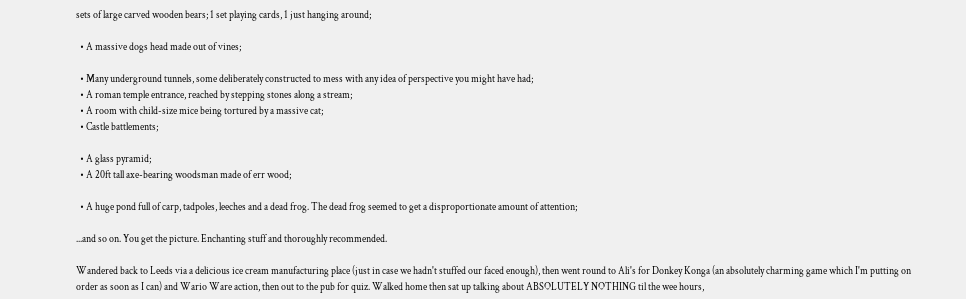sets of large carved wooden bears; 1 set playing cards, 1 just hanging around;

  • A massive dogs head made out of vines;

  • Many underground tunnels, some deliberately constructed to mess with any idea of perspective you might have had;
  • A roman temple entrance, reached by stepping stones along a stream;
  • A room with child-size mice being tortured by a massive cat;
  • Castle battlements;

  • A glass pyramid;
  • A 20ft tall axe-bearing woodsman made of err wood;

  • A huge pond full of carp, tadpoles, leeches and a dead frog. The dead frog seemed to get a disproportionate amount of attention;

...and so on. You get the picture. Enchanting stuff and thoroughly recommended.

Wandered back to Leeds via a delicious ice cream manufacturing place (just in case we hadn't stuffed our faced enough), then went round to Ali's for Donkey Konga (an absolutely charming game which I'm putting on order as soon as I can) and Wario Ware action, then out to the pub for quiz. Walked home then sat up talking about ABSOLUTELY NOTHING til the wee hours,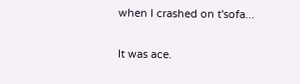when I crashed on t'sofa...

It was ace.